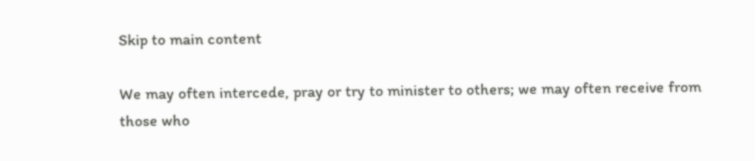Skip to main content

We may often intercede, pray or try to minister to others; we may often receive from those who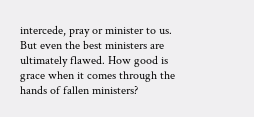intercede, pray or minister to us. But even the best ministers are ultimately flawed. How good is grace when it comes through the hands of fallen ministers?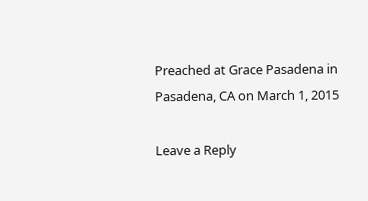Preached at Grace Pasadena in Pasadena, CA on March 1, 2015

Leave a Reply